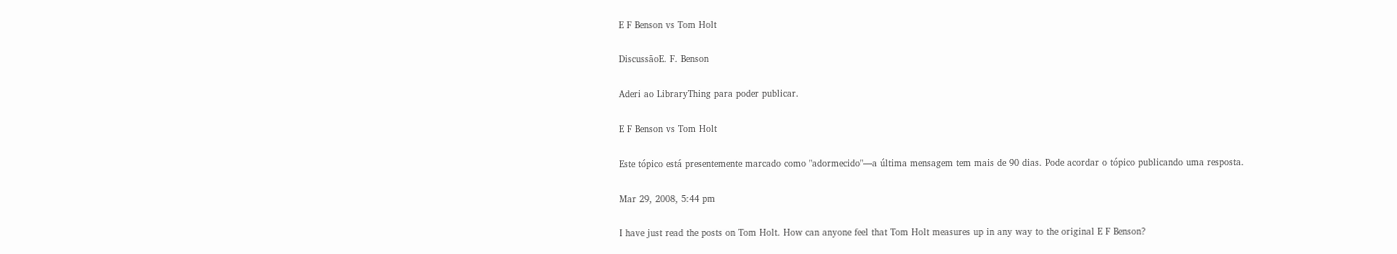E F Benson vs Tom Holt

DiscussãoE. F. Benson

Aderi ao LibraryThing para poder publicar.

E F Benson vs Tom Holt

Este tópico está presentemente marcado como "adormecido"—a última mensagem tem mais de 90 dias. Pode acordar o tópico publicando uma resposta.

Mar 29, 2008, 5:44 pm

I have just read the posts on Tom Holt. How can anyone feel that Tom Holt measures up in any way to the original E F Benson?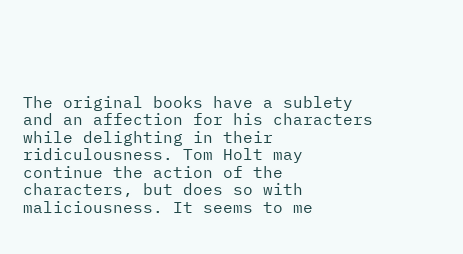The original books have a sublety and an affection for his characters while delighting in their ridiculousness. Tom Holt may continue the action of the characters, but does so with maliciousness. It seems to me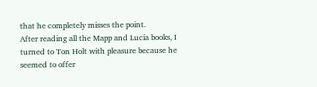that he completely misses the point.
After reading all the Mapp and Lucia books, I turned to Ton Holt with pleasure because he seemed to offer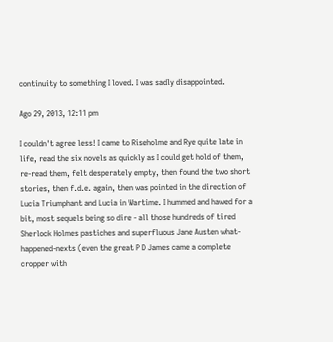continuity to something I loved. I was sadly disappointed.

Ago 29, 2013, 12:11 pm

I couldn't agree less! I came to Riseholme and Rye quite late in life, read the six novels as quickly as I could get hold of them, re-read them, felt desperately empty, then found the two short stories, then f.d.e. again, then was pointed in the direction of Lucia Triumphant and Lucia in Wartime. I hummed and hawed for a bit, most sequels being so dire - all those hundreds of tired Sherlock Holmes pastiches and superfluous Jane Austen what-happened-nexts (even the great P D James came a complete cropper with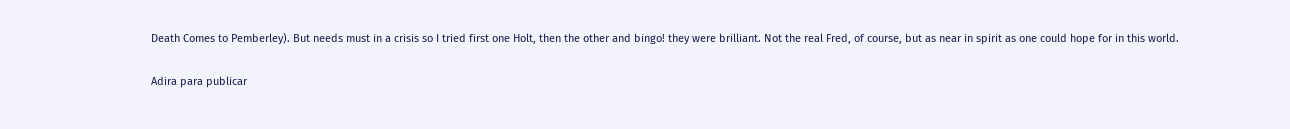Death Comes to Pemberley). But needs must in a crisis so I tried first one Holt, then the other and bingo! they were brilliant. Not the real Fred, of course, but as near in spirit as one could hope for in this world.

Adira para publicar